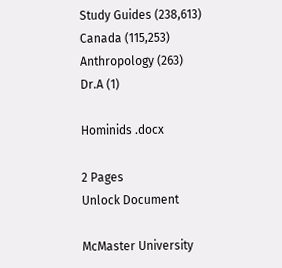Study Guides (238,613)
Canada (115,253)
Anthropology (263)
Dr.A (1)

Hominids .docx

2 Pages
Unlock Document

McMaster University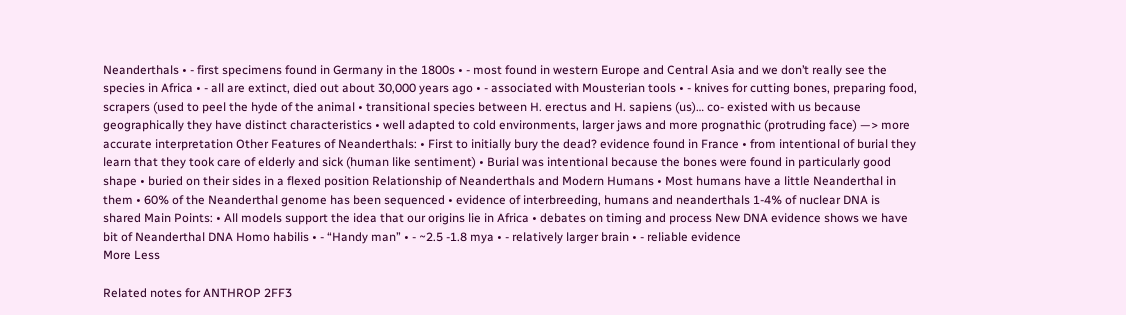Neanderthals • - first specimens found in Germany in the 1800s • - most found in western Europe and Central Asia and we don’t really see the species in Africa • - all are extinct, died out about 30,000 years ago • - associated with Mousterian tools • - knives for cutting bones, preparing food, scrapers (used to peel the hyde of the animal • transitional species between H. erectus and H. sapiens (us)… co- existed with us because geographically they have distinct characteristics • well adapted to cold environments, larger jaws and more prognathic (protruding face) —> more accurate interpretation Other Features of Neanderthals: • First to initially bury the dead? evidence found in France • from intentional of burial they learn that they took care of elderly and sick (human like sentiment) • Burial was intentional because the bones were found in particularly good shape • buried on their sides in a flexed position Relationship of Neanderthals and Modern Humans • Most humans have a little Neanderthal in them • 60% of the Neanderthal genome has been sequenced • evidence of interbreeding, humans and neanderthals 1-4% of nuclear DNA is shared Main Points: • All models support the idea that our origins lie in Africa • debates on timing and process New DNA evidence shows we have bit of Neanderthal DNA Homo habilis • - “Handy man” • - ~2.5 -1.8 mya • - relatively larger brain • - reliable evidence
More Less

Related notes for ANTHROP 2FF3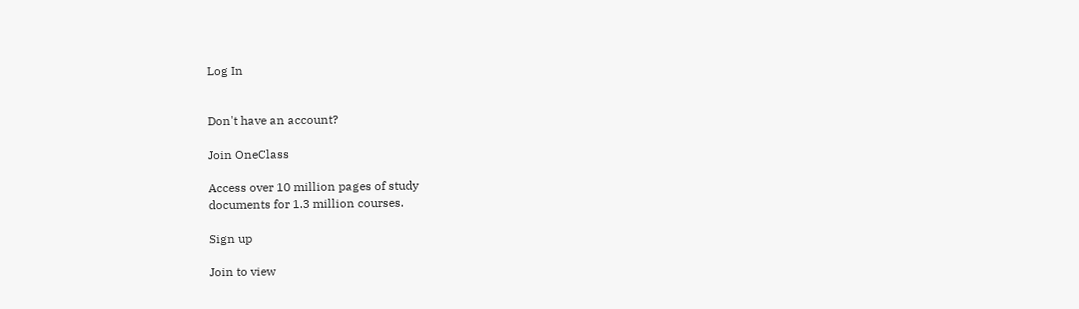Log In


Don't have an account?

Join OneClass

Access over 10 million pages of study
documents for 1.3 million courses.

Sign up

Join to view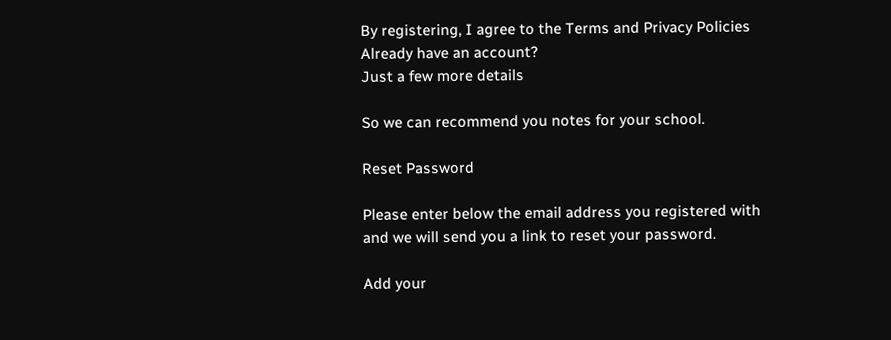By registering, I agree to the Terms and Privacy Policies
Already have an account?
Just a few more details

So we can recommend you notes for your school.

Reset Password

Please enter below the email address you registered with and we will send you a link to reset your password.

Add your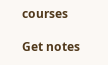courses

Get notes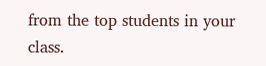from the top students in your class.